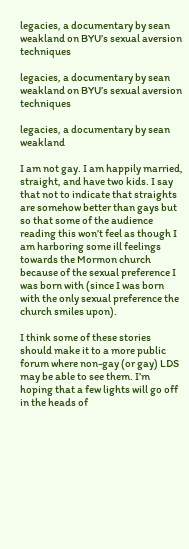legacies, a documentary by sean weakland on BYU’s sexual aversion techniques

legacies, a documentary by sean weakland on BYU’s sexual aversion techniques

legacies, a documentary by sean weakland

I am not gay. I am happily married, straight, and have two kids. I say that not to indicate that straights are somehow better than gays but so that some of the audience reading this won’t feel as though I am harboring some ill feelings towards the Mormon church because of the sexual preference I was born with (since I was born with the only sexual preference the church smiles upon).

I think some of these stories should make it to a more public forum where non-gay (or gay) LDS may be able to see them. I’m hoping that a few lights will go off in the heads of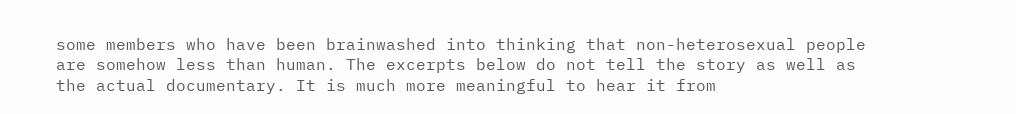some members who have been brainwashed into thinking that non-heterosexual people are somehow less than human. The excerpts below do not tell the story as well as the actual documentary. It is much more meaningful to hear it from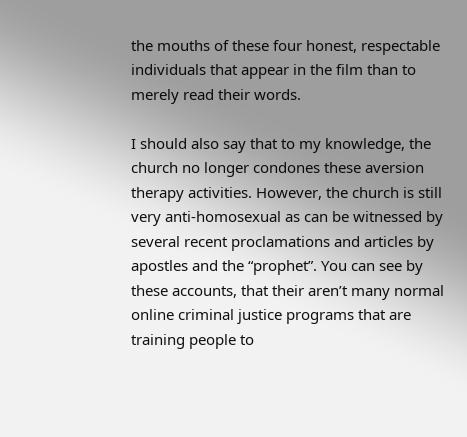the mouths of these four honest, respectable individuals that appear in the film than to merely read their words.

I should also say that to my knowledge, the church no longer condones these aversion therapy activities. However, the church is still very anti-homosexual as can be witnessed by several recent proclamations and articles by apostles and the “prophet”. You can see by these accounts, that their aren’t many normal online criminal justice programs that are training people to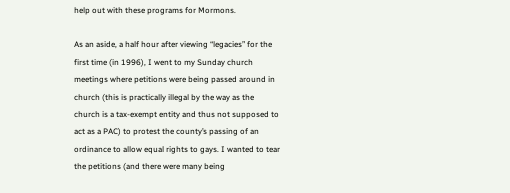help out with these programs for Mormons.

As an aside, a half hour after viewing “legacies” for the first time (in 1996), I went to my Sunday church meetings where petitions were being passed around in church (this is practically illegal by the way as the church is a tax-exempt entity and thus not supposed to act as a PAC) to protest the county’s passing of an ordinance to allow equal rights to gays. I wanted to tear the petitions (and there were many being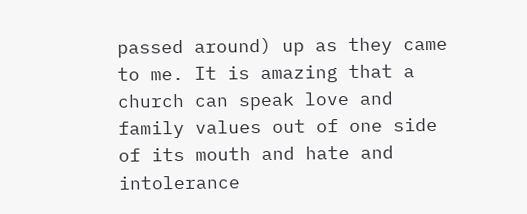passed around) up as they came to me. It is amazing that a church can speak love and family values out of one side of its mouth and hate and intolerance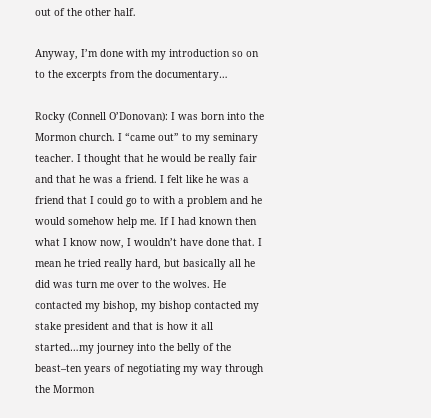out of the other half.

Anyway, I’m done with my introduction so on to the excerpts from the documentary…

Rocky (Connell O’Donovan): I was born into the Mormon church. I “came out” to my seminary teacher. I thought that he would be really fair and that he was a friend. I felt like he was a friend that I could go to with a problem and he would somehow help me. If I had known then what I know now, I wouldn’t have done that. I mean he tried really hard, but basically all he did was turn me over to the wolves. He contacted my bishop, my bishop contacted my stake president and that is how it all started…my journey into the belly of the beast–ten years of negotiating my way through the Mormon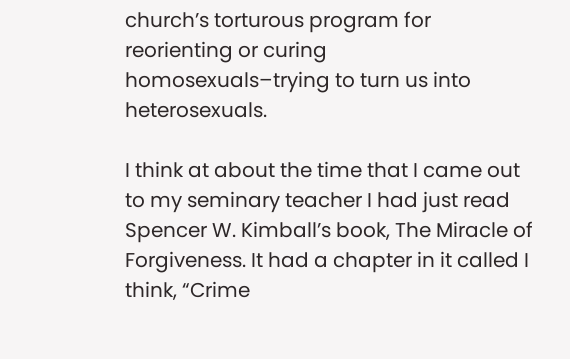church’s torturous program for reorienting or curing homosexuals–trying to turn us into heterosexuals.

I think at about the time that I came out to my seminary teacher I had just read Spencer W. Kimball’s book, The Miracle of Forgiveness. It had a chapter in it called I think, “Crime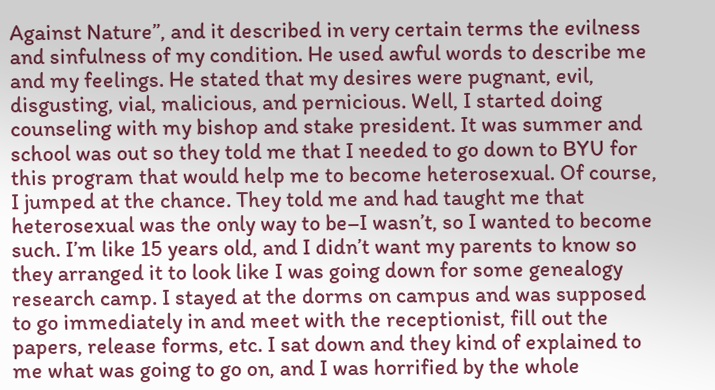Against Nature”, and it described in very certain terms the evilness and sinfulness of my condition. He used awful words to describe me and my feelings. He stated that my desires were pugnant, evil, disgusting, vial, malicious, and pernicious. Well, I started doing counseling with my bishop and stake president. It was summer and school was out so they told me that I needed to go down to BYU for this program that would help me to become heterosexual. Of course, I jumped at the chance. They told me and had taught me that heterosexual was the only way to be–I wasn’t, so I wanted to become such. I’m like 15 years old, and I didn’t want my parents to know so they arranged it to look like I was going down for some genealogy research camp. I stayed at the dorms on campus and was supposed to go immediately in and meet with the receptionist, fill out the papers, release forms, etc. I sat down and they kind of explained to me what was going to go on, and I was horrified by the whole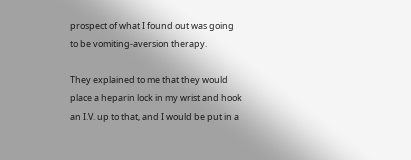prospect of what I found out was going to be vomiting-aversion therapy.

They explained to me that they would place a heparin lock in my wrist and hook an I.V. up to that, and I would be put in a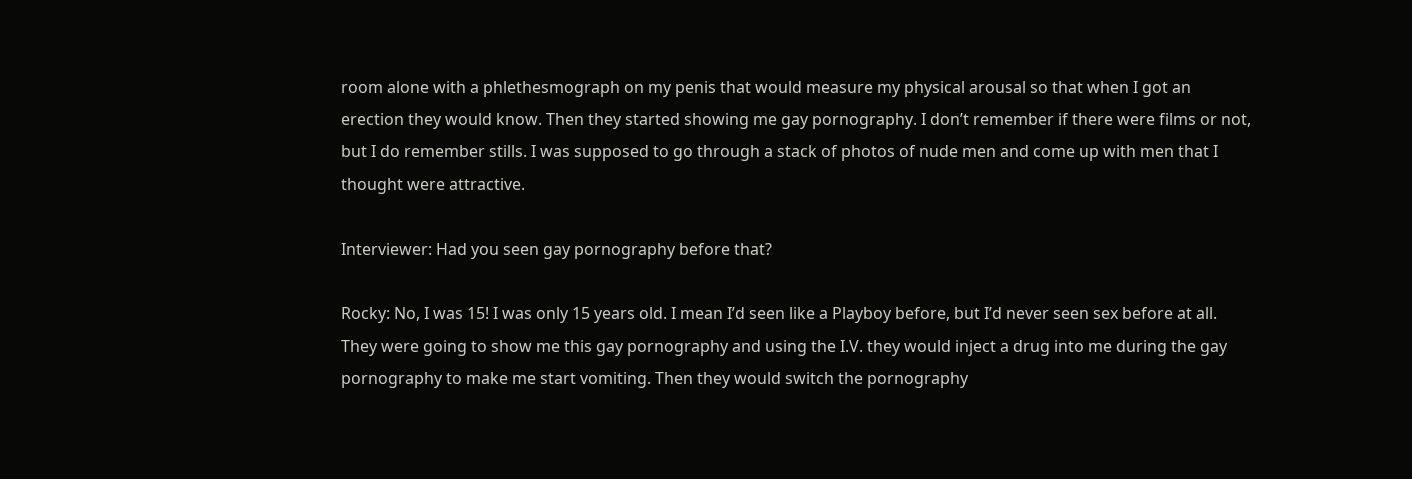room alone with a phlethesmograph on my penis that would measure my physical arousal so that when I got an erection they would know. Then they started showing me gay pornography. I don’t remember if there were films or not, but I do remember stills. I was supposed to go through a stack of photos of nude men and come up with men that I thought were attractive.

Interviewer: Had you seen gay pornography before that?

Rocky: No, I was 15! I was only 15 years old. I mean I’d seen like a Playboy before, but I’d never seen sex before at all. They were going to show me this gay pornography and using the I.V. they would inject a drug into me during the gay pornography to make me start vomiting. Then they would switch the pornography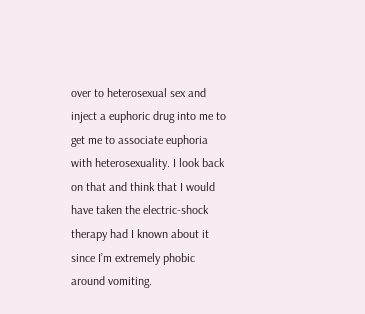over to heterosexual sex and inject a euphoric drug into me to get me to associate euphoria with heterosexuality. I look back on that and think that I would have taken the electric-shock therapy had I known about it since I’m extremely phobic around vomiting.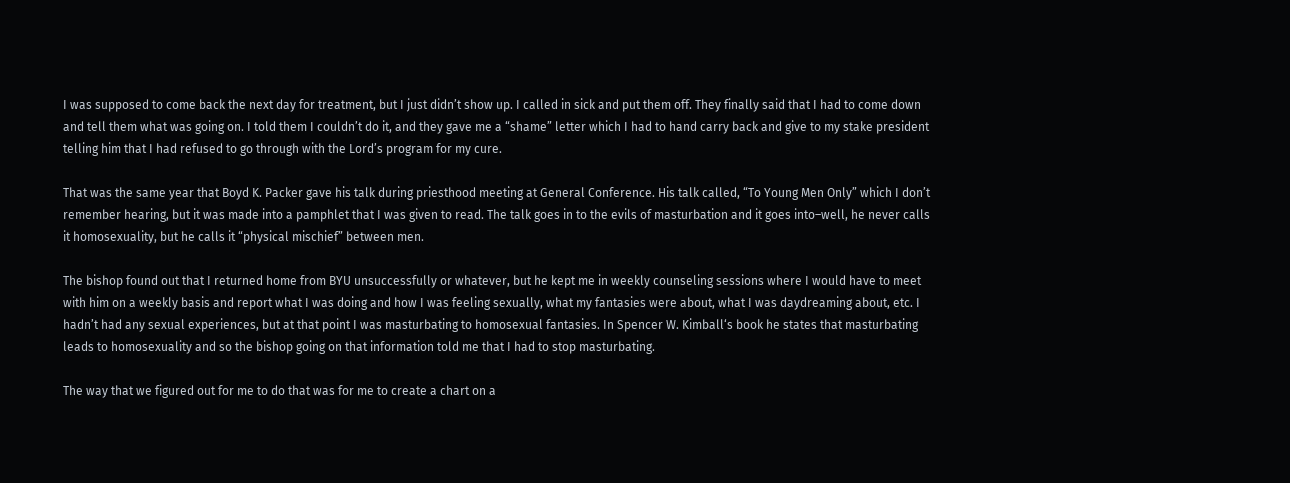I was supposed to come back the next day for treatment, but I just didn’t show up. I called in sick and put them off. They finally said that I had to come down and tell them what was going on. I told them I couldn’t do it, and they gave me a “shame” letter which I had to hand carry back and give to my stake president telling him that I had refused to go through with the Lord’s program for my cure.

That was the same year that Boyd K. Packer gave his talk during priesthood meeting at General Conference. His talk called, “To Young Men Only” which I don’t remember hearing, but it was made into a pamphlet that I was given to read. The talk goes in to the evils of masturbation and it goes into–well, he never calls it homosexuality, but he calls it “physical mischief” between men.

The bishop found out that I returned home from BYU unsuccessfully or whatever, but he kept me in weekly counseling sessions where I would have to meet with him on a weekly basis and report what I was doing and how I was feeling sexually, what my fantasies were about, what I was daydreaming about, etc. I hadn’t had any sexual experiences, but at that point I was masturbating to homosexual fantasies. In Spencer W. Kimball‘s book he states that masturbating leads to homosexuality and so the bishop going on that information told me that I had to stop masturbating.

The way that we figured out for me to do that was for me to create a chart on a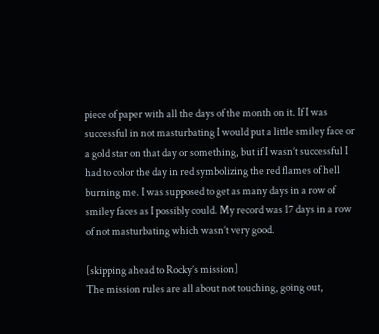piece of paper with all the days of the month on it. If I was successful in not masturbating I would put a little smiley face or a gold star on that day or something, but if I wasn’t successful I had to color the day in red symbolizing the red flames of hell burning me. I was supposed to get as many days in a row of smiley faces as I possibly could. My record was 17 days in a row of not masturbating which wasn’t very good.

[skipping ahead to Rocky’s mission]
The mission rules are all about not touching, going out,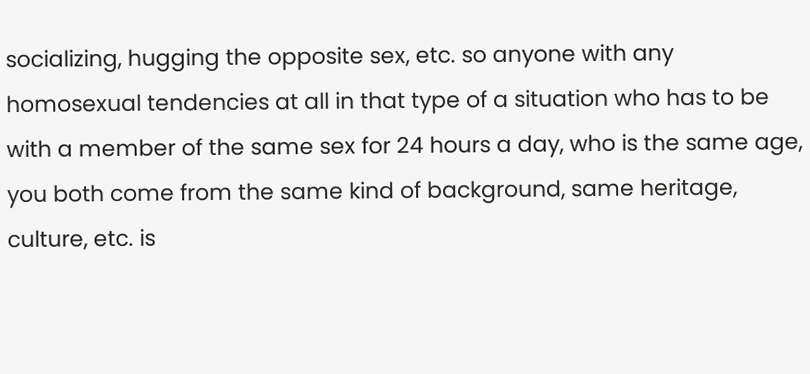socializing, hugging the opposite sex, etc. so anyone with any homosexual tendencies at all in that type of a situation who has to be with a member of the same sex for 24 hours a day, who is the same age, you both come from the same kind of background, same heritage, culture, etc. is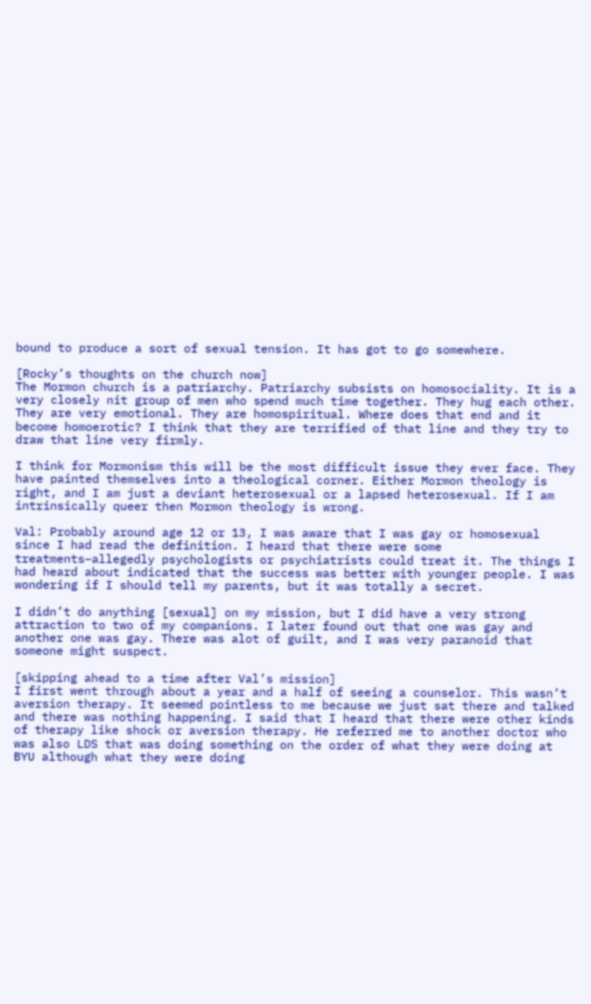bound to produce a sort of sexual tension. It has got to go somewhere.

[Rocky’s thoughts on the church now]
The Mormon church is a patriarchy. Patriarchy subsists on homosociality. It is a very closely nit group of men who spend much time together. They hug each other. They are very emotional. They are homospiritual. Where does that end and it become homoerotic? I think that they are terrified of that line and they try to draw that line very firmly.

I think for Mormonism this will be the most difficult issue they ever face. They have painted themselves into a theological corner. Either Mormon theology is right, and I am just a deviant heterosexual or a lapsed heterosexual. If I am intrinsically queer then Mormon theology is wrong.

Val: Probably around age 12 or 13, I was aware that I was gay or homosexual since I had read the definition. I heard that there were some treatments–allegedly psychologists or psychiatrists could treat it. The things I had heard about indicated that the success was better with younger people. I was wondering if I should tell my parents, but it was totally a secret.

I didn’t do anything [sexual] on my mission, but I did have a very strong attraction to two of my companions. I later found out that one was gay and another one was gay. There was alot of guilt, and I was very paranoid that someone might suspect.

[skipping ahead to a time after Val’s mission]
I first went through about a year and a half of seeing a counselor. This wasn’t aversion therapy. It seemed pointless to me because we just sat there and talked and there was nothing happening. I said that I heard that there were other kinds of therapy like shock or aversion therapy. He referred me to another doctor who was also LDS that was doing something on the order of what they were doing at BYU although what they were doing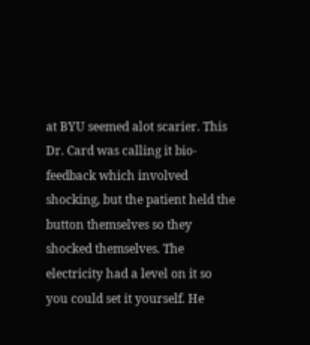at BYU seemed alot scarier. This Dr. Card was calling it bio-feedback which involved shocking, but the patient held the button themselves so they shocked themselves. The electricity had a level on it so you could set it yourself. He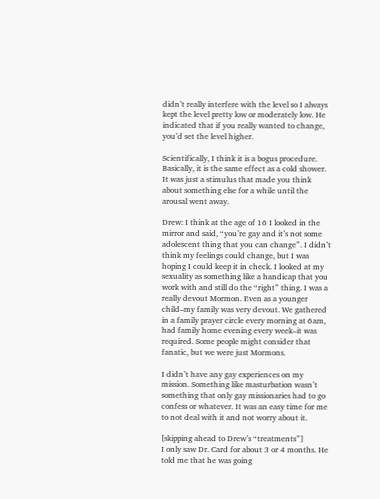didn’t really interfere with the level so I always kept the level pretty low or moderately low. He indicated that if you really wanted to change, you’d set the level higher.

Scientifically, I think it is a bogus procedure. Basically, it is the same effect as a cold shower. It was just a stimulus that made you think about something else for a while until the arousal went away.

Drew: I think at the age of 16 I looked in the mirror and said, “you’re gay and it’s not some adolescent thing that you can change”. I didn’t think my feelings could change, but I was hoping I could keep it in check. I looked at my sexuality as something like a handicap that you work with and still do the “right” thing. I was a really devout Mormon. Even as a younger child–my family was very devout. We gathered in a family prayer circle every morning at 6am, had family home evening every week–it was required. Some people might consider that fanatic, but we were just Mormons.

I didn’t have any gay experiences on my mission. Something like masturbation wasn’t something that only gay missionaries had to go confess or whatever. It was an easy time for me to not deal with it and not worry about it.

[skipping ahead to Drew’s “treatments”]
I only saw Dr. Card for about 3 or 4 months. He told me that he was going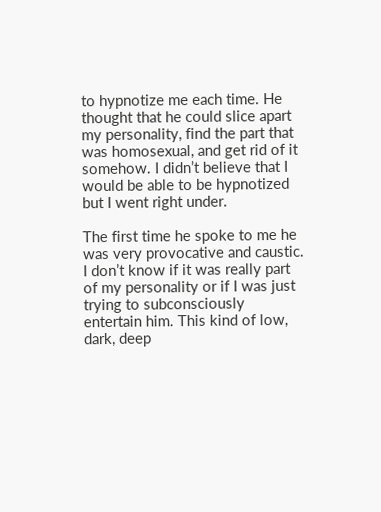to hypnotize me each time. He thought that he could slice apart my personality, find the part that was homosexual, and get rid of it somehow. I didn’t believe that I would be able to be hypnotized but I went right under.

The first time he spoke to me he was very provocative and caustic. I don’t know if it was really part of my personality or if I was just trying to subconsciously entertain him. This kind of low, dark, deep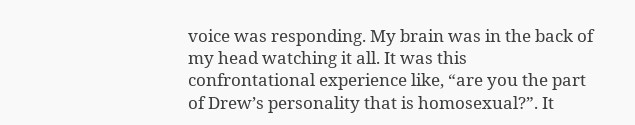voice was responding. My brain was in the back of my head watching it all. It was this confrontational experience like, “are you the part of Drew’s personality that is homosexual?”. It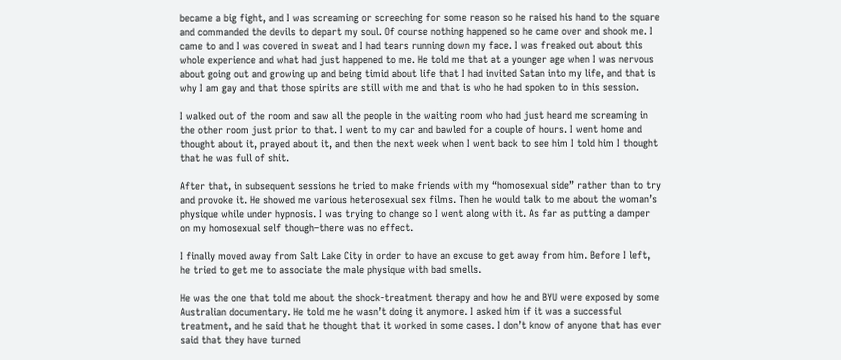became a big fight, and I was screaming or screeching for some reason so he raised his hand to the square and commanded the devils to depart my soul. Of course nothing happened so he came over and shook me. I came to and I was covered in sweat and I had tears running down my face. I was freaked out about this whole experience and what had just happened to me. He told me that at a younger age when I was nervous about going out and growing up and being timid about life that I had invited Satan into my life, and that is why I am gay and that those spirits are still with me and that is who he had spoken to in this session.

I walked out of the room and saw all the people in the waiting room who had just heard me screaming in the other room just prior to that. I went to my car and bawled for a couple of hours. I went home and thought about it, prayed about it, and then the next week when I went back to see him I told him I thought that he was full of shit.

After that, in subsequent sessions he tried to make friends with my “homosexual side” rather than to try and provoke it. He showed me various heterosexual sex films. Then he would talk to me about the woman’s physique while under hypnosis. I was trying to change so I went along with it. As far as putting a damper on my homosexual self though–there was no effect.

I finally moved away from Salt Lake City in order to have an excuse to get away from him. Before I left, he tried to get me to associate the male physique with bad smells.

He was the one that told me about the shock-treatment therapy and how he and BYU were exposed by some Australian documentary. He told me he wasn’t doing it anymore. I asked him if it was a successful treatment, and he said that he thought that it worked in some cases. I don’t know of anyone that has ever said that they have turned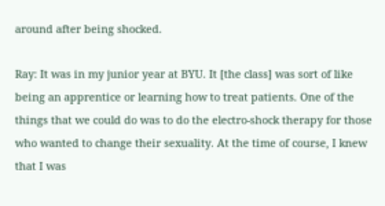around after being shocked.

Ray: It was in my junior year at BYU. It [the class] was sort of like being an apprentice or learning how to treat patients. One of the things that we could do was to do the electro-shock therapy for those who wanted to change their sexuality. At the time of course, I knew that I was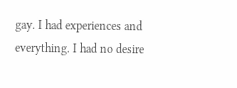gay. I had experiences and everything. I had no desire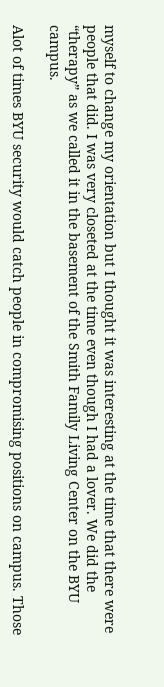myself to change my orientation but I thought it was interesting at the time that there were people that did. I was very closeted at the time even though I had a lover. We did the “therapy” as we called it in the basement of the Smith Family Living Center on the BYU campus.

Alot of times BYU security would catch people in compromising positions on campus. Those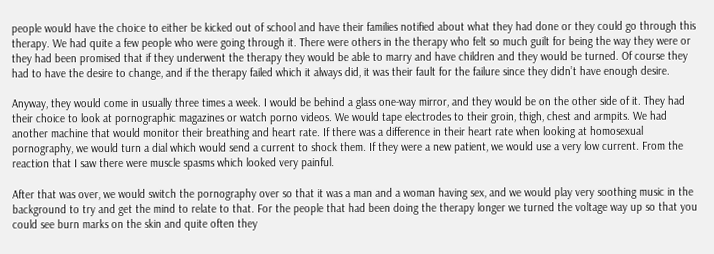people would have the choice to either be kicked out of school and have their families notified about what they had done or they could go through this therapy. We had quite a few people who were going through it. There were others in the therapy who felt so much guilt for being the way they were or they had been promised that if they underwent the therapy they would be able to marry and have children and they would be turned. Of course they had to have the desire to change, and if the therapy failed which it always did, it was their fault for the failure since they didn’t have enough desire.

Anyway, they would come in usually three times a week. I would be behind a glass one-way mirror, and they would be on the other side of it. They had their choice to look at pornographic magazines or watch porno videos. We would tape electrodes to their groin, thigh, chest and armpits. We had another machine that would monitor their breathing and heart rate. If there was a difference in their heart rate when looking at homosexual pornography, we would turn a dial which would send a current to shock them. If they were a new patient, we would use a very low current. From the reaction that I saw there were muscle spasms which looked very painful.

After that was over, we would switch the pornography over so that it was a man and a woman having sex, and we would play very soothing music in the background to try and get the mind to relate to that. For the people that had been doing the therapy longer we turned the voltage way up so that you could see burn marks on the skin and quite often they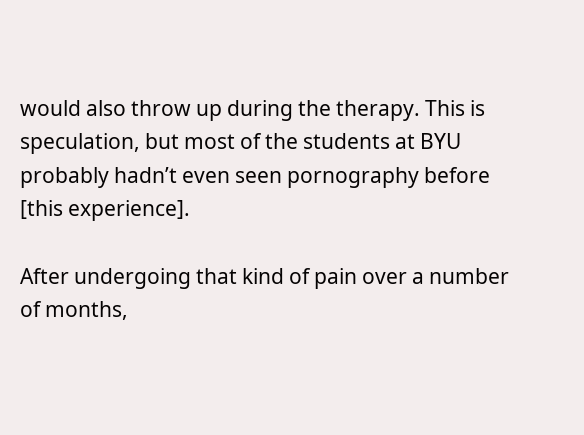would also throw up during the therapy. This is speculation, but most of the students at BYU probably hadn’t even seen pornography before [this experience].

After undergoing that kind of pain over a number of months,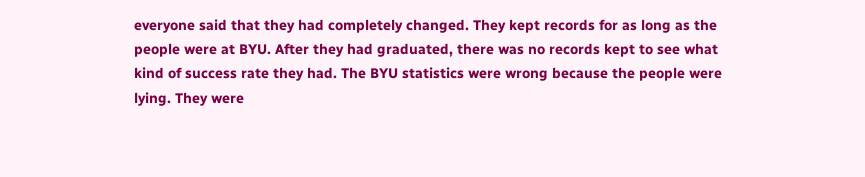everyone said that they had completely changed. They kept records for as long as the people were at BYU. After they had graduated, there was no records kept to see what kind of success rate they had. The BYU statistics were wrong because the people were lying. They were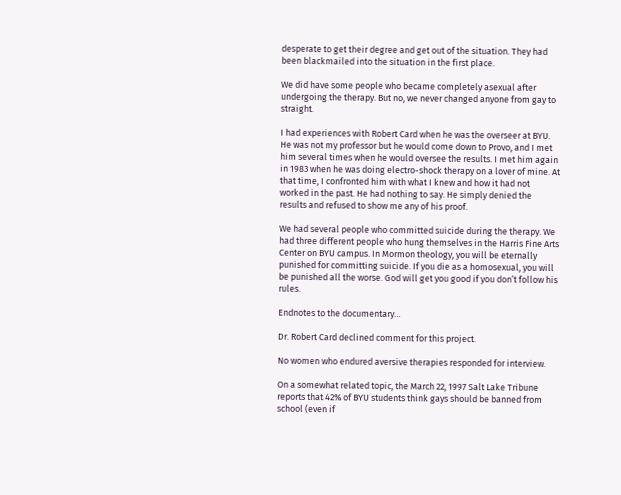desperate to get their degree and get out of the situation. They had been blackmailed into the situation in the first place.

We did have some people who became completely asexual after undergoing the therapy. But no, we never changed anyone from gay to straight.

I had experiences with Robert Card when he was the overseer at BYU. He was not my professor but he would come down to Provo, and I met him several times when he would oversee the results. I met him again in 1983 when he was doing electro-shock therapy on a lover of mine. At that time, I confronted him with what I knew and how it had not worked in the past. He had nothing to say. He simply denied the results and refused to show me any of his proof.

We had several people who committed suicide during the therapy. We had three different people who hung themselves in the Harris Fine Arts Center on BYU campus. In Mormon theology, you will be eternally punished for committing suicide. If you die as a homosexual, you will be punished all the worse. God will get you good if you don’t follow his rules.

Endnotes to the documentary…

Dr. Robert Card declined comment for this project.

No women who endured aversive therapies responded for interview.

On a somewhat related topic, the March 22, 1997 Salt Lake Tribune reports that 42% of BYU students think gays should be banned from school (even if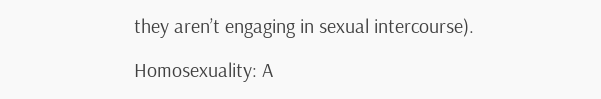they aren’t engaging in sexual intercourse).

Homosexuality: A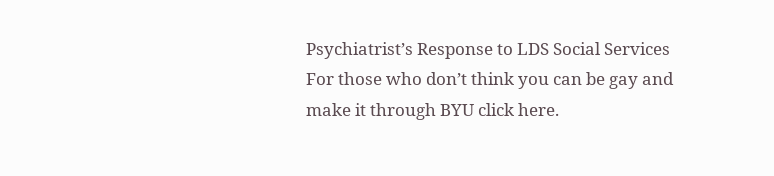Psychiatrist’s Response to LDS Social Services
For those who don’t think you can be gay and make it through BYU click here.